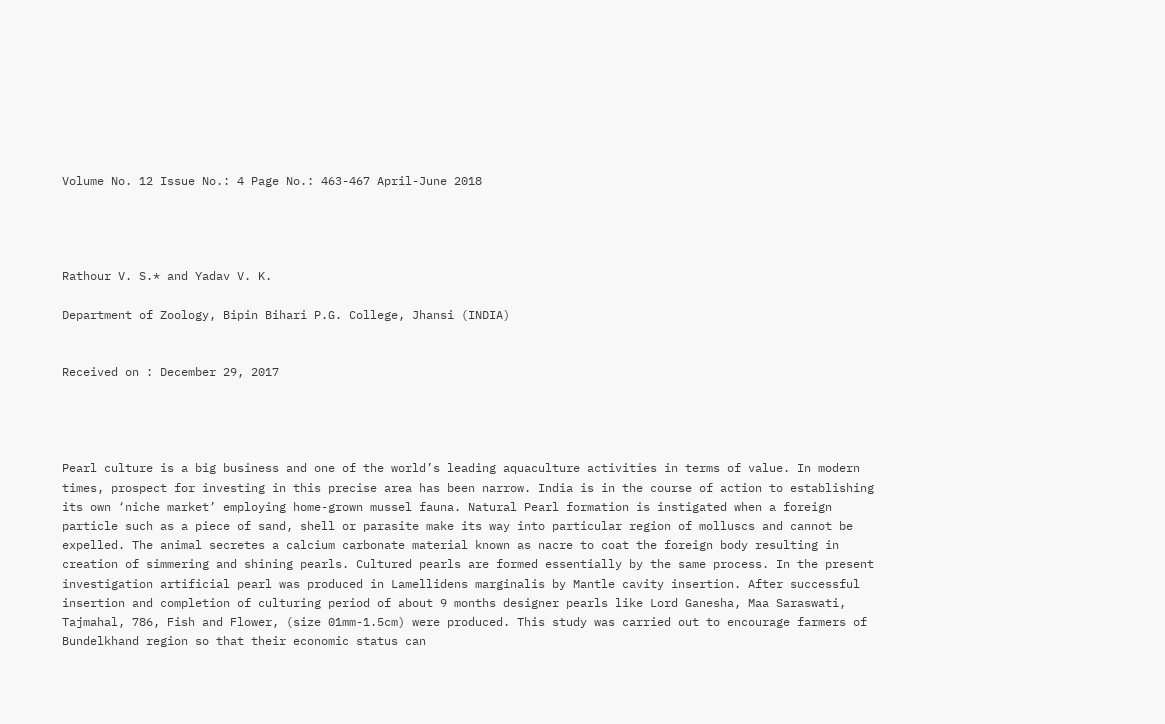Volume No. 12 Issue No.: 4 Page No.: 463-467 April-June 2018




Rathour V. S.* and Yadav V. K.

Department of Zoology, Bipin Bihari P.G. College, Jhansi (INDIA)


Received on : December 29, 2017




Pearl culture is a big business and one of the world’s leading aquaculture activities in terms of value. In modern times, prospect for investing in this precise area has been narrow. India is in the course of action to establishing its own ‘niche market’ employing home-grown mussel fauna. Natural Pearl formation is instigated when a foreign particle such as a piece of sand, shell or parasite make its way into particular region of molluscs and cannot be expelled. The animal secretes a calcium carbonate material known as nacre to coat the foreign body resulting in creation of simmering and shining pearls. Cultured pearls are formed essentially by the same process. In the present investigation artificial pearl was produced in Lamellidens marginalis by Mantle cavity insertion. After successful insertion and completion of culturing period of about 9 months designer pearls like Lord Ganesha, Maa Saraswati, Tajmahal, 786, Fish and Flower, (size 01mm-1.5cm) were produced. This study was carried out to encourage farmers of Bundelkhand region so that their economic status can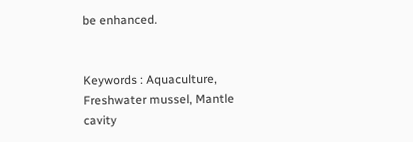be enhanced.


Keywords : Aquaculture, Freshwater mussel, Mantle cavity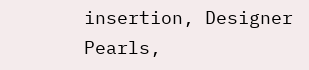insertion, Designer Pearls,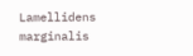Lamellidens marginalis